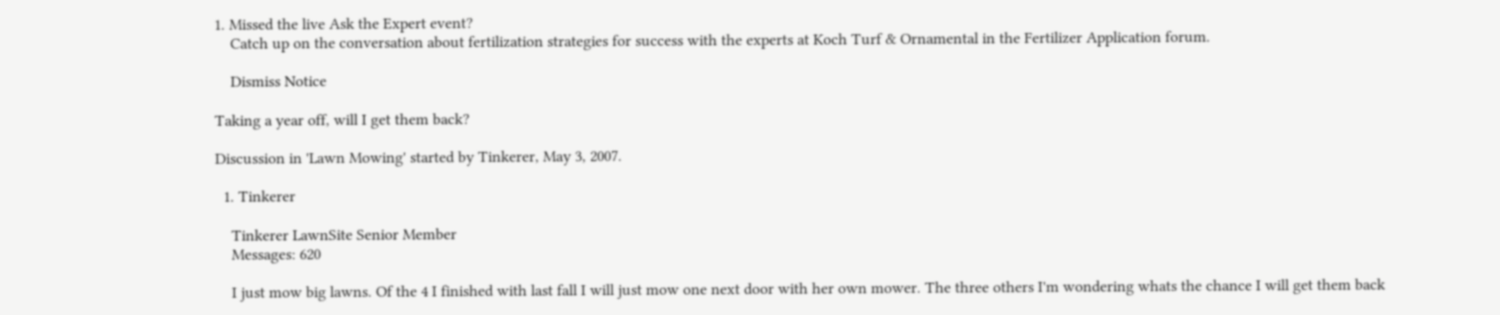1. Missed the live Ask the Expert event?
    Catch up on the conversation about fertilization strategies for success with the experts at Koch Turf & Ornamental in the Fertilizer Application forum.

    Dismiss Notice

Taking a year off, will I get them back?

Discussion in 'Lawn Mowing' started by Tinkerer, May 3, 2007.

  1. Tinkerer

    Tinkerer LawnSite Senior Member
    Messages: 620

    I just mow big lawns. Of the 4 I finished with last fall I will just mow one next door with her own mower. The three others I'm wondering whats the chance I will get them back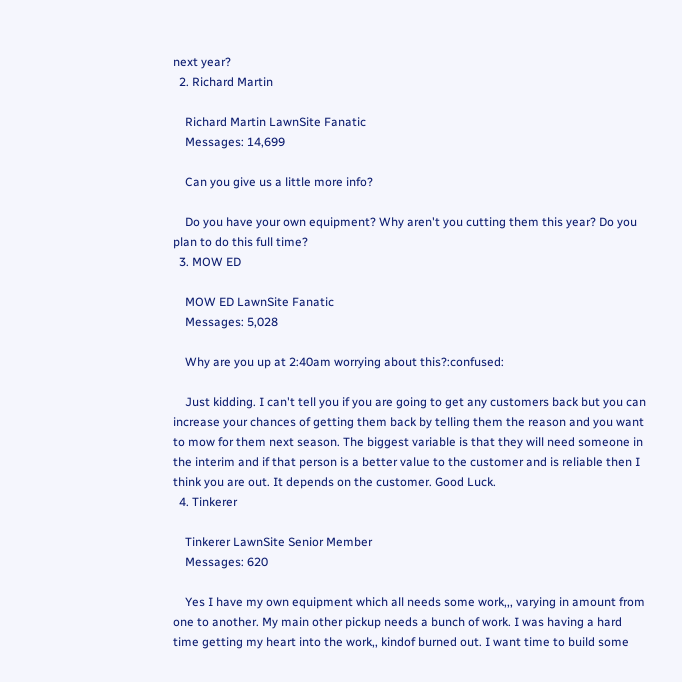next year?
  2. Richard Martin

    Richard Martin LawnSite Fanatic
    Messages: 14,699

    Can you give us a little more info?

    Do you have your own equipment? Why aren't you cutting them this year? Do you plan to do this full time?
  3. MOW ED

    MOW ED LawnSite Fanatic
    Messages: 5,028

    Why are you up at 2:40am worrying about this?:confused:

    Just kidding. I can't tell you if you are going to get any customers back but you can increase your chances of getting them back by telling them the reason and you want to mow for them next season. The biggest variable is that they will need someone in the interim and if that person is a better value to the customer and is reliable then I think you are out. It depends on the customer. Good Luck.
  4. Tinkerer

    Tinkerer LawnSite Senior Member
    Messages: 620

    Yes I have my own equipment which all needs some work,,, varying in amount from one to another. My main other pickup needs a bunch of work. I was having a hard time getting my heart into the work,, kindof burned out. I want time to build some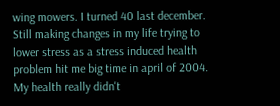wing mowers. I turned 40 last december. Still making changes in my life trying to lower stress as a stress induced health problem hit me big time in april of 2004. My health really didn't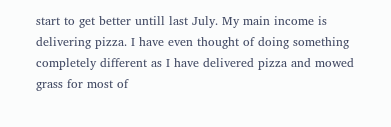start to get better untill last July. My main income is delivering pizza. I have even thought of doing something completely different as I have delivered pizza and mowed grass for most of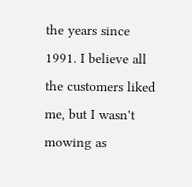the years since 1991. I believe all the customers liked me, but I wasn't mowing as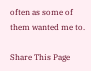often as some of them wanted me to.

Share This Page